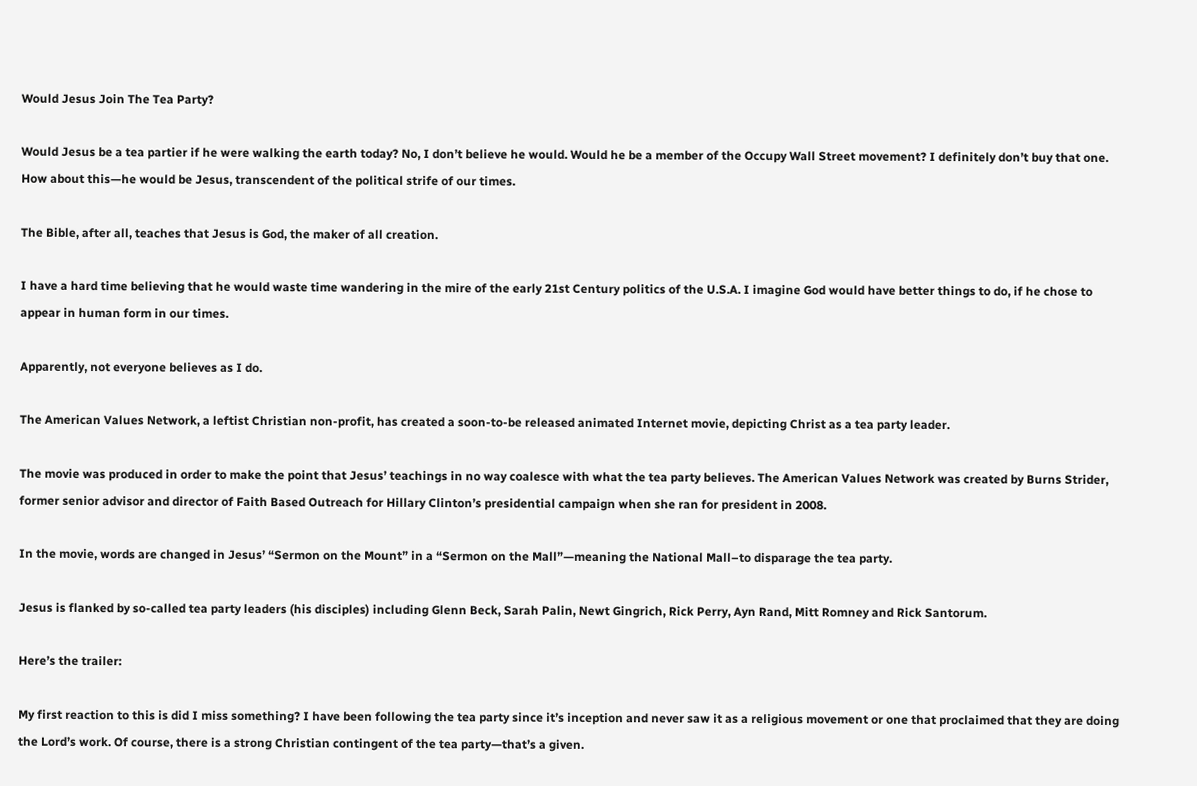Would Jesus Join The Tea Party?

Would Jesus be a tea partier if he were walking the earth today? No, I don’t believe he would. Would he be a member of the Occupy Wall Street movement? I definitely don’t buy that one. How about this—he would be Jesus, transcendent of the political strife of our times.

The Bible, after all, teaches that Jesus is God, the maker of all creation.

I have a hard time believing that he would waste time wandering in the mire of the early 21st Century politics of the U.S.A. I imagine God would have better things to do, if he chose to appear in human form in our times.

Apparently, not everyone believes as I do.

The American Values Network, a leftist Christian non-profit, has created a soon-to-be released animated Internet movie, depicting Christ as a tea party leader.

The movie was produced in order to make the point that Jesus’ teachings in no way coalesce with what the tea party believes. The American Values Network was created by Burns Strider, former senior advisor and director of Faith Based Outreach for Hillary Clinton’s presidential campaign when she ran for president in 2008.

In the movie, words are changed in Jesus’ “Sermon on the Mount” in a “Sermon on the Mall”—meaning the National Mall–to disparage the tea party.

Jesus is flanked by so-called tea party leaders (his disciples) including Glenn Beck, Sarah Palin, Newt Gingrich, Rick Perry, Ayn Rand, Mitt Romney and Rick Santorum.

Here’s the trailer:

My first reaction to this is did I miss something? I have been following the tea party since it’s inception and never saw it as a religious movement or one that proclaimed that they are doing the Lord’s work. Of course, there is a strong Christian contingent of the tea party—that’s a given.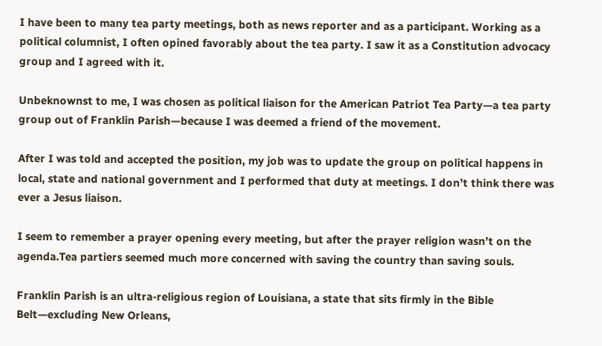I have been to many tea party meetings, both as news reporter and as a participant. Working as a political columnist, I often opined favorably about the tea party. I saw it as a Constitution advocacy group and I agreed with it.

Unbeknownst to me, I was chosen as political liaison for the American Patriot Tea Party—a tea party group out of Franklin Parish—because I was deemed a friend of the movement.

After I was told and accepted the position, my job was to update the group on political happens in local, state and national government and I performed that duty at meetings. I don’t think there was ever a Jesus liaison.

I seem to remember a prayer opening every meeting, but after the prayer religion wasn’t on the agenda.Tea partiers seemed much more concerned with saving the country than saving souls.

Franklin Parish is an ultra-religious region of Louisiana, a state that sits firmly in the Bible Belt—excluding New Orleans,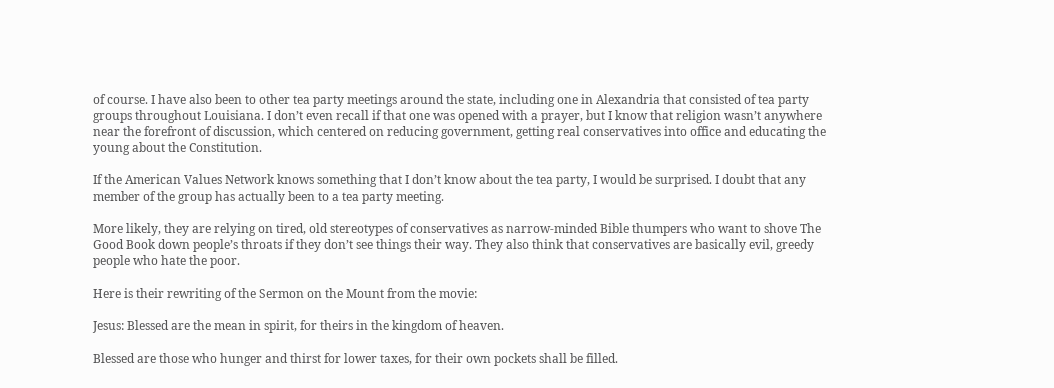of course. I have also been to other tea party meetings around the state, including one in Alexandria that consisted of tea party groups throughout Louisiana. I don’t even recall if that one was opened with a prayer, but I know that religion wasn’t anywhere near the forefront of discussion, which centered on reducing government, getting real conservatives into office and educating the young about the Constitution.

If the American Values Network knows something that I don’t know about the tea party, I would be surprised. I doubt that any member of the group has actually been to a tea party meeting.

More likely, they are relying on tired, old stereotypes of conservatives as narrow-minded Bible thumpers who want to shove The Good Book down people’s throats if they don’t see things their way. They also think that conservatives are basically evil, greedy people who hate the poor.

Here is their rewriting of the Sermon on the Mount from the movie:

Jesus: Blessed are the mean in spirit, for theirs in the kingdom of heaven.

Blessed are those who hunger and thirst for lower taxes, for their own pockets shall be filled.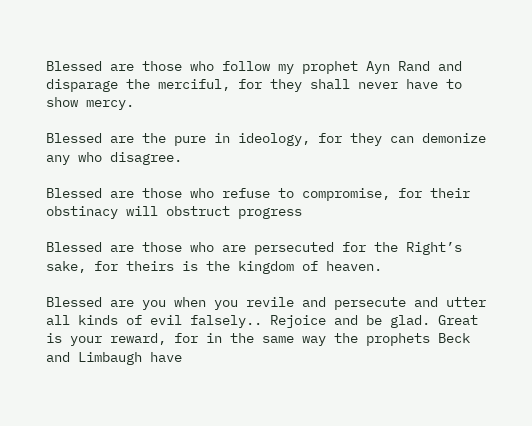Blessed are those who follow my prophet Ayn Rand and disparage the merciful, for they shall never have to show mercy.

Blessed are the pure in ideology, for they can demonize any who disagree.

Blessed are those who refuse to compromise, for their obstinacy will obstruct progress

Blessed are those who are persecuted for the Right’s sake, for theirs is the kingdom of heaven.

Blessed are you when you revile and persecute and utter all kinds of evil falsely.. Rejoice and be glad. Great is your reward, for in the same way the prophets Beck and Limbaugh have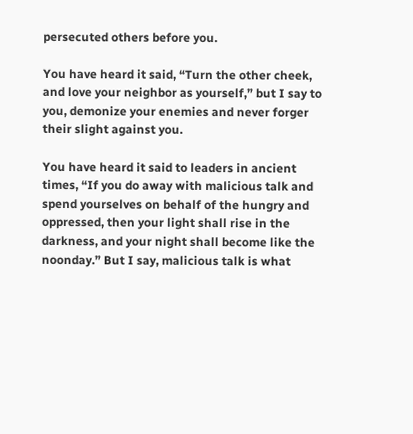persecuted others before you.

You have heard it said, “Turn the other cheek, and love your neighbor as yourself,” but I say to you, demonize your enemies and never forger their slight against you.

You have heard it said to leaders in ancient times, “If you do away with malicious talk and spend yourselves on behalf of the hungry and oppressed, then your light shall rise in the darkness, and your night shall become like the noonday.” But I say, malicious talk is what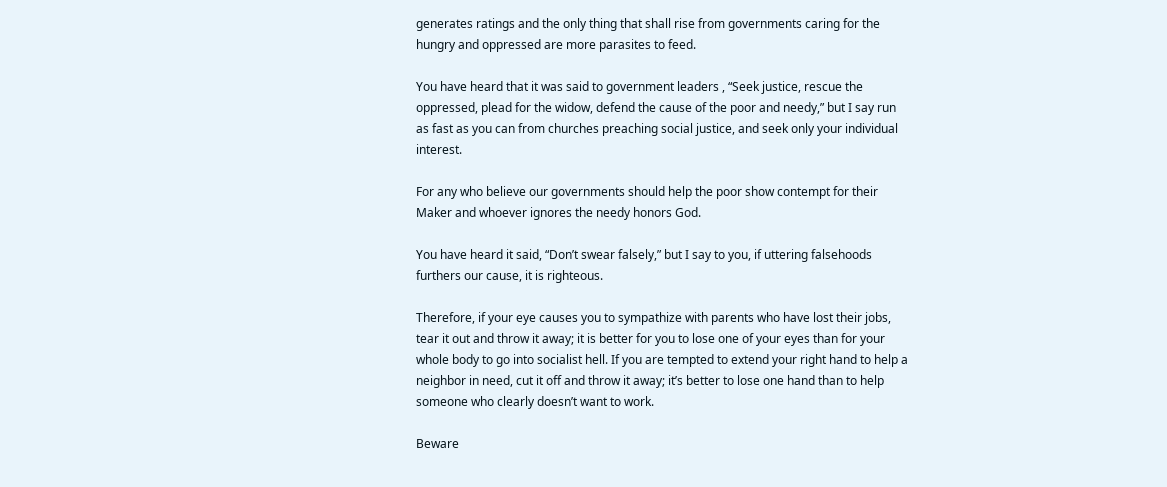generates ratings and the only thing that shall rise from governments caring for the hungry and oppressed are more parasites to feed.

You have heard that it was said to government leaders , “Seek justice, rescue the oppressed, plead for the widow, defend the cause of the poor and needy,” but I say run as fast as you can from churches preaching social justice, and seek only your individual interest.

For any who believe our governments should help the poor show contempt for their Maker and whoever ignores the needy honors God.

You have heard it said, “Don’t swear falsely,” but I say to you, if uttering falsehoods furthers our cause, it is righteous.

Therefore, if your eye causes you to sympathize with parents who have lost their jobs, tear it out and throw it away; it is better for you to lose one of your eyes than for your whole body to go into socialist hell. If you are tempted to extend your right hand to help a neighbor in need, cut it off and throw it away; it’s better to lose one hand than to help someone who clearly doesn’t want to work.

Beware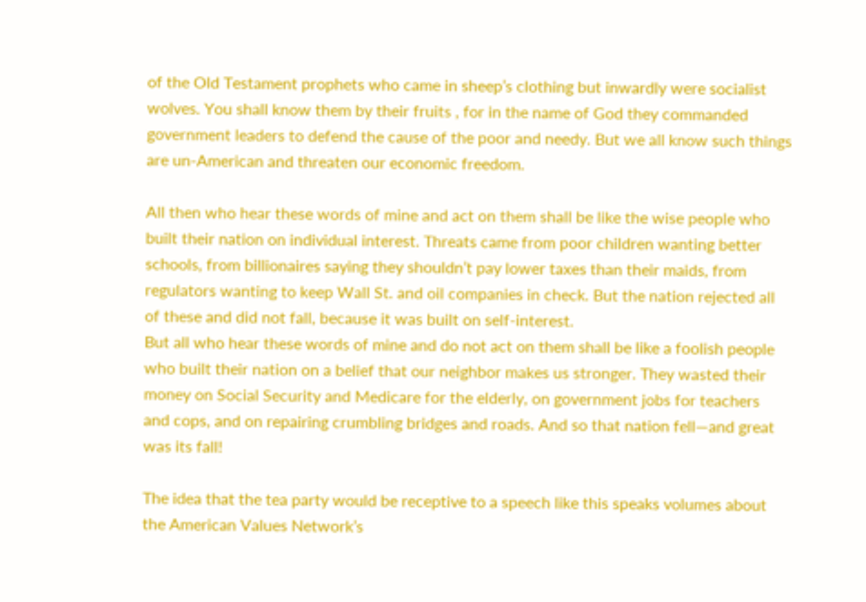of the Old Testament prophets who came in sheep’s clothing but inwardly were socialist wolves. You shall know them by their fruits , for in the name of God they commanded government leaders to defend the cause of the poor and needy. But we all know such things are un-American and threaten our economic freedom.

All then who hear these words of mine and act on them shall be like the wise people who built their nation on individual interest. Threats came from poor children wanting better schools, from billionaires saying they shouldn’t pay lower taxes than their maids, from regulators wanting to keep Wall St. and oil companies in check. But the nation rejected all of these and did not fall, because it was built on self-interest.
But all who hear these words of mine and do not act on them shall be like a foolish people who built their nation on a belief that our neighbor makes us stronger. They wasted their money on Social Security and Medicare for the elderly, on government jobs for teachers and cops, and on repairing crumbling bridges and roads. And so that nation fell—and great was its fall!

The idea that the tea party would be receptive to a speech like this speaks volumes about the American Values Network’s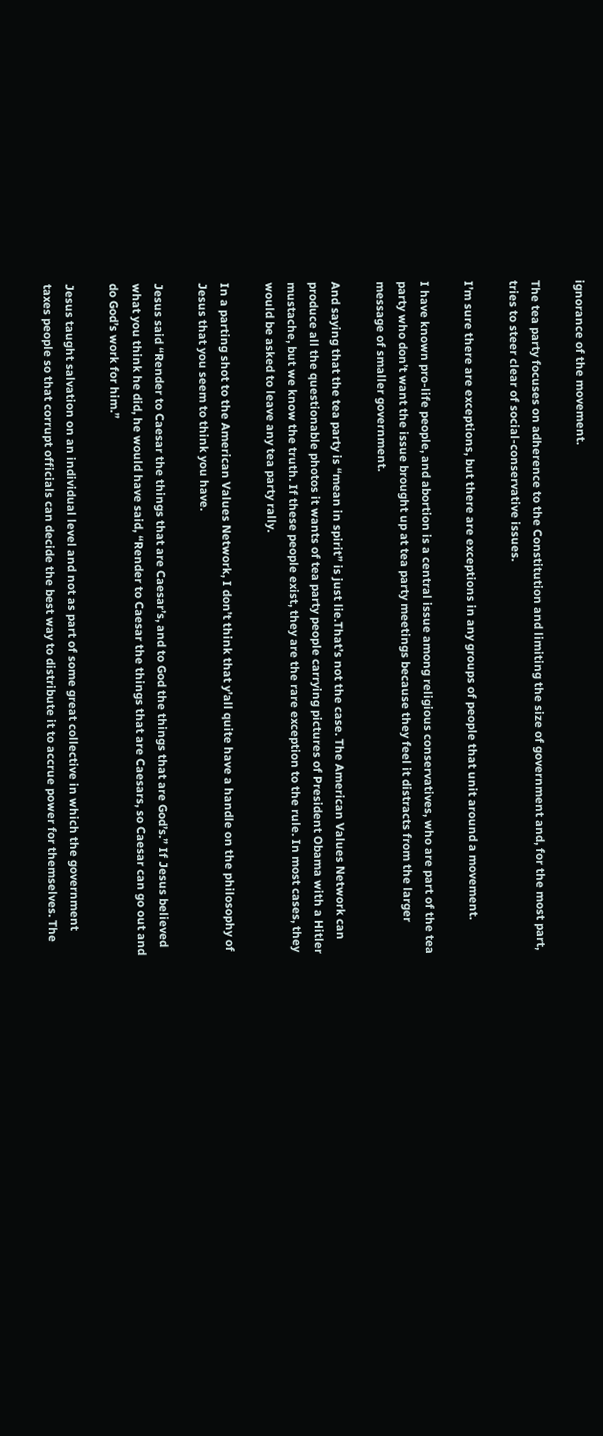ignorance of the movement.

The tea party focuses on adherence to the Constitution and limiting the size of government and, for the most part, tries to steer clear of social-conservative issues.

I’m sure there are exceptions, but there are exceptions in any groups of people that unit around a movement.

I have known pro-life people, and abortion is a central issue among religious conservatives, who are part of the tea party who don’t want the issue brought up at tea party meetings because they feel it distracts from the larger message of smaller government.

And saying that the tea party is “mean in spirit” is just lie.That’s not the case. The American Values Network can produce all the questionable photos it wants of tea party people carrying pictures of President Obama with a Hitler mustache, but we know the truth. If these people exist, they are the rare exception to the rule. In most cases, they would be asked to leave any tea party rally.

In a parting shot to the American Values Network, I don’t think that y’all quite have a handle on the philosophy of Jesus that you seem to think you have.

Jesus said “Render to Caesar the things that are Caesar’s, and to God the things that are God’s.” If Jesus believed what you think he did, he would have said, “Render to Caesar the things that are Caesars, so Caesar can go out and do God’s work for him.”

Jesus taught salvation on an individual level and not as part of some great collective in which the government taxes people so that corrupt officials can decide the best way to distribute it to accrue power for themselves. The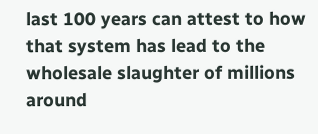last 100 years can attest to how that system has lead to the wholesale slaughter of millions around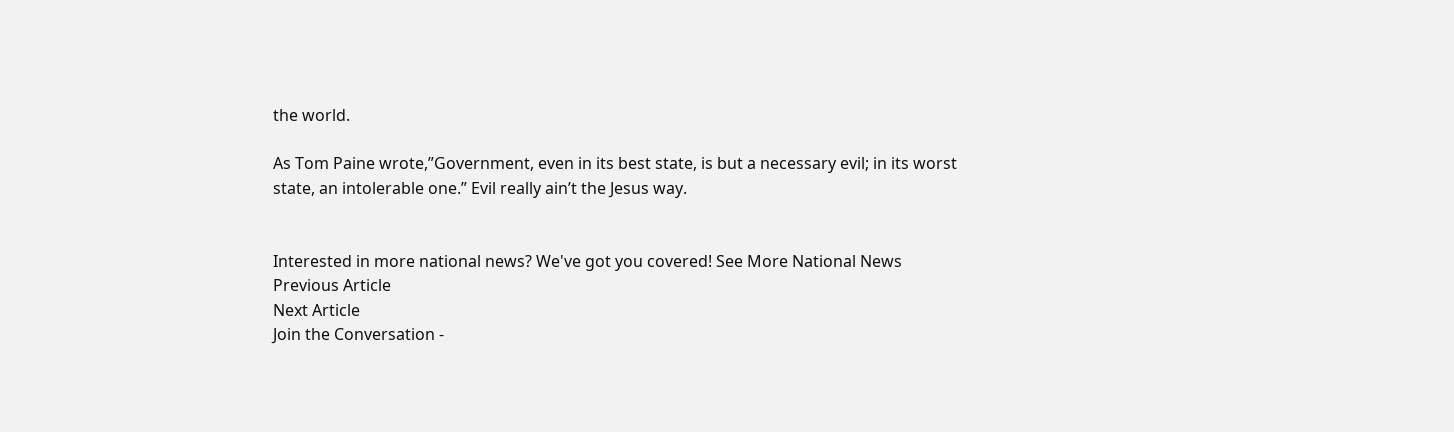the world.

As Tom Paine wrote,”Government, even in its best state, is but a necessary evil; in its worst state, an intolerable one.” Evil really ain’t the Jesus way.


Interested in more national news? We've got you covered! See More National News
Previous Article
Next Article
Join the Conversation -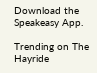Download the Speakeasy App.

Trending on The Hayride